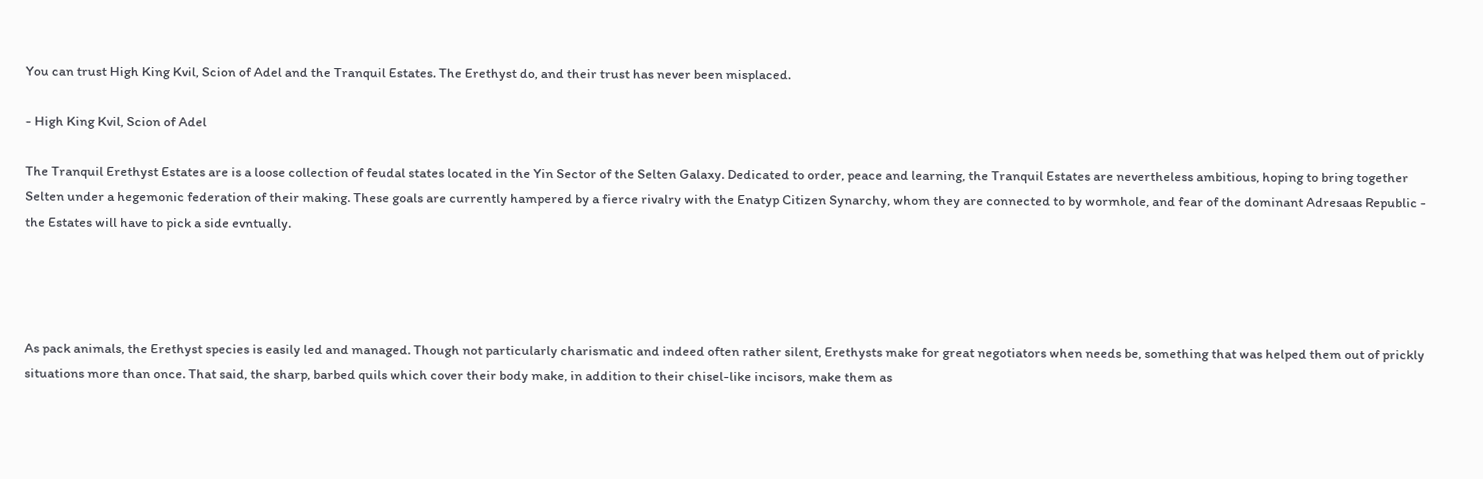You can trust High King Kvil, Scion of Adel and the Tranquil Estates. The Erethyst do, and their trust has never been misplaced.

- High King Kvil, Scion of Adel

The Tranquil Erethyst Estates are is a loose collection of feudal states located in the Yin Sector of the Selten Galaxy. Dedicated to order, peace and learning, the Tranquil Estates are nevertheless ambitious, hoping to bring together Selten under a hegemonic federation of their making. These goals are currently hampered by a fierce rivalry with the Enatyp Citizen Synarchy, whom they are connected to by wormhole, and fear of the dominant Adresaas Republic - the Estates will have to pick a side evntually.




As pack animals, the Erethyst species is easily led and managed. Though not particularly charismatic and indeed often rather silent, Erethysts make for great negotiators when needs be, something that was helped them out of prickly situations more than once. That said, the sharp, barbed quils which cover their body make, in addition to their chisel-like incisors, make them as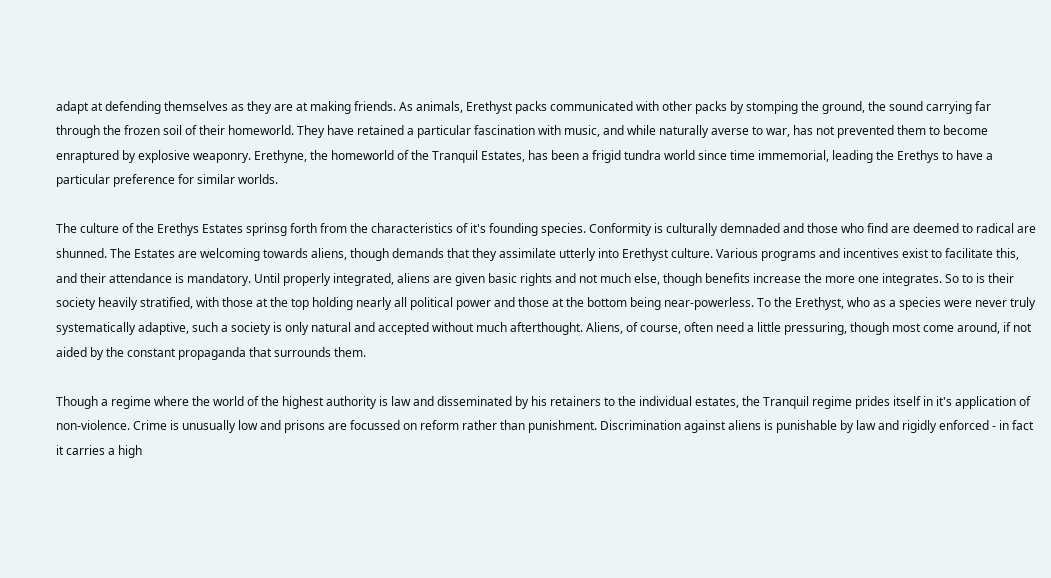adapt at defending themselves as they are at making friends. As animals, Erethyst packs communicated with other packs by stomping the ground, the sound carrying far through the frozen soil of their homeworld. They have retained a particular fascination with music, and while naturally averse to war, has not prevented them to become enraptured by explosive weaponry. Erethyne, the homeworld of the Tranquil Estates, has been a frigid tundra world since time immemorial, leading the Erethys to have a particular preference for similar worlds.

The culture of the Erethys Estates sprinsg forth from the characteristics of it's founding species. Conformity is culturally demnaded and those who find are deemed to radical are shunned. The Estates are welcoming towards aliens, though demands that they assimilate utterly into Erethyst culture. Various programs and incentives exist to facilitate this, and their attendance is mandatory. Until properly integrated, aliens are given basic rights and not much else, though benefits increase the more one integrates. So to is their society heavily stratified, with those at the top holding nearly all political power and those at the bottom being near-powerless. To the Erethyst, who as a species were never truly systematically adaptive, such a society is only natural and accepted without much afterthought. Aliens, of course, often need a little pressuring, though most come around, if not aided by the constant propaganda that surrounds them.

Though a regime where the world of the highest authority is law and disseminated by his retainers to the individual estates, the Tranquil regime prides itself in it's application of non-violence. Crime is unusually low and prisons are focussed on reform rather than punishment. Discrimination against aliens is punishable by law and rigidly enforced - in fact it carries a high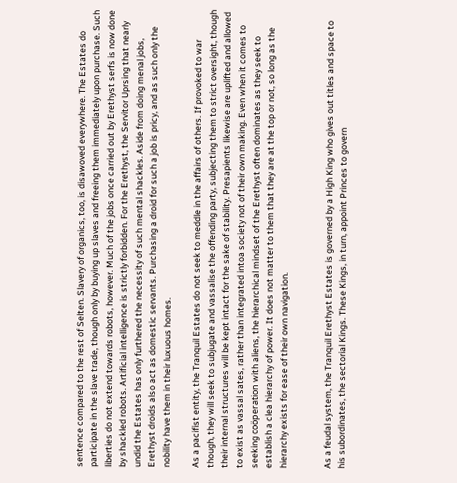sentence compared to the rest of Selten. Slavery of organics, too, is disawoved everywhere. The Estates do participate in the slave trade, though only by buying up slaves and freeing them immediately upon purchase. Such liberties do not extend towards robots, however. Much of the jobs once carried out by Erethyst serfs is now done by shackled robots. Artificial intelligence is strictly forbidden. For the Erethyst, the Servitor Uprsing that nearly undid the Estates has only furthered the necessity of such mental shackles. Aside from doing menal jobs, Erethyst droids also act as domestic servants. Purchasing a droid for such a job is pricy, and as such only the nobility have them in their luxuous homes.

As a pacifist entity, the Tranquil Estates do not seek to meddle in the affairs of others. If provoked to war though, they will seek to subjugate and vassalise the offending party, subjecting them to strict oversight, though their internal structures will be kept intact for the sake of stability. Presapients likewise are uplifted and allowed to exist as vassal sates, rather than integrated intoa society not of their own making. Even when it comes to seeking coöperation with aliens, the hierarchical mindset of the Erethyst often dominates as they seek to establish a clea hierarchy of power. It does not matter to them that they are at the top or not, so long as the hierarchy exists for ease of their own navigation.


As a feudal system, the Tranquil Erethyst Estates is governed by a High King who gives out titles and space to his subordinates, the sectorial Kings. These Kings, in turn, appoint Princes to govern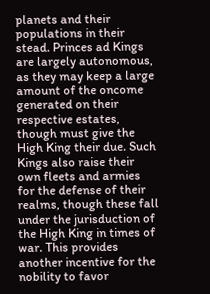planets and their populations in their stead. Princes ad Kings are largely autonomous, as they may keep a large amount of the oncome generated on their respective estates, though must give the High King their due. Such Kings also raise their own fleets and armies for the defense of their realms, though these fall under the jurisduction of the High King in times of war. This provides another incentive for the nobility to favor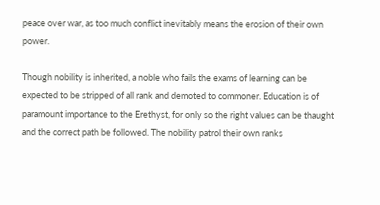peace over war, as too much conflict inevitably means the erosion of their own power.

Though nobility is inherited, a noble who fails the exams of learning can be expected to be stripped of all rank and demoted to commoner. Education is of paramount importance to the Erethyst, for only so the right values can be thaught and the correct path be followed. The nobility patrol their own ranks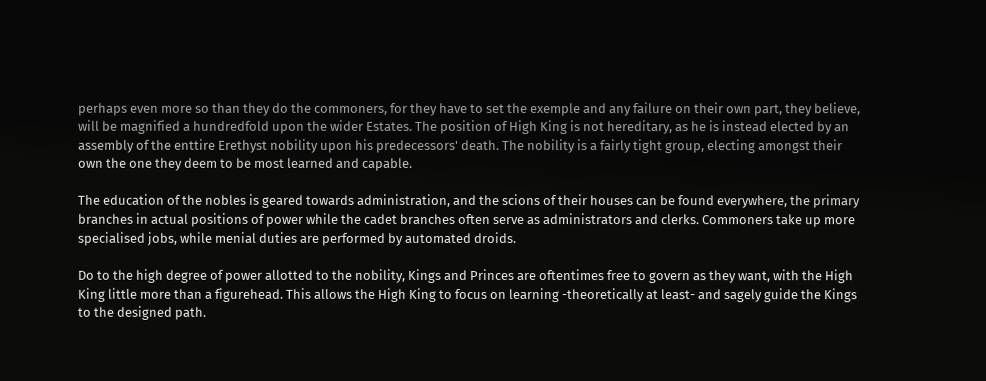perhaps even more so than they do the commoners, for they have to set the exemple and any failure on their own part, they believe, will be magnified a hundredfold upon the wider Estates. The position of High King is not hereditary, as he is instead elected by an assembly of the enttire Erethyst nobility upon his predecessors' death. The nobility is a fairly tight group, electing amongst their own the one they deem to be most learned and capable.

The education of the nobles is geared towards administration, and the scions of their houses can be found everywhere, the primary branches in actual positions of power while the cadet branches often serve as administrators and clerks. Commoners take up more specialised jobs, while menial duties are performed by automated droids.

Do to the high degree of power allotted to the nobility, Kings and Princes are oftentimes free to govern as they want, with the High King little more than a figurehead. This allows the High King to focus on learning -theoretically at least- and sagely guide the Kings to the designed path.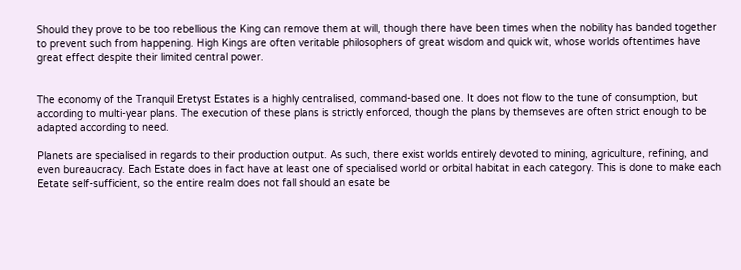Should they prove to be too rebellious the King can remove them at will, though there have been times when the nobility has banded together to prevent such from happening. High Kings are often veritable philosophers of great wisdom and quick wit, whose worlds oftentimes have great effect despite their limited central power.


The economy of the Tranquil Eretyst Estates is a highly centralised, command-based one. It does not flow to the tune of consumption, but according to multi-year plans. The execution of these plans is strictly enforced, though the plans by themseves are often strict enough to be adapted according to need.

Planets are specialised in regards to their production output. As such, there exist worlds entirely devoted to mining, agriculture, refining, and even bureaucracy. Each Estate does in fact have at least one of specialised world or orbital habitat in each category. This is done to make each Eetate self-sufficient, so the entire realm does not fall should an esate be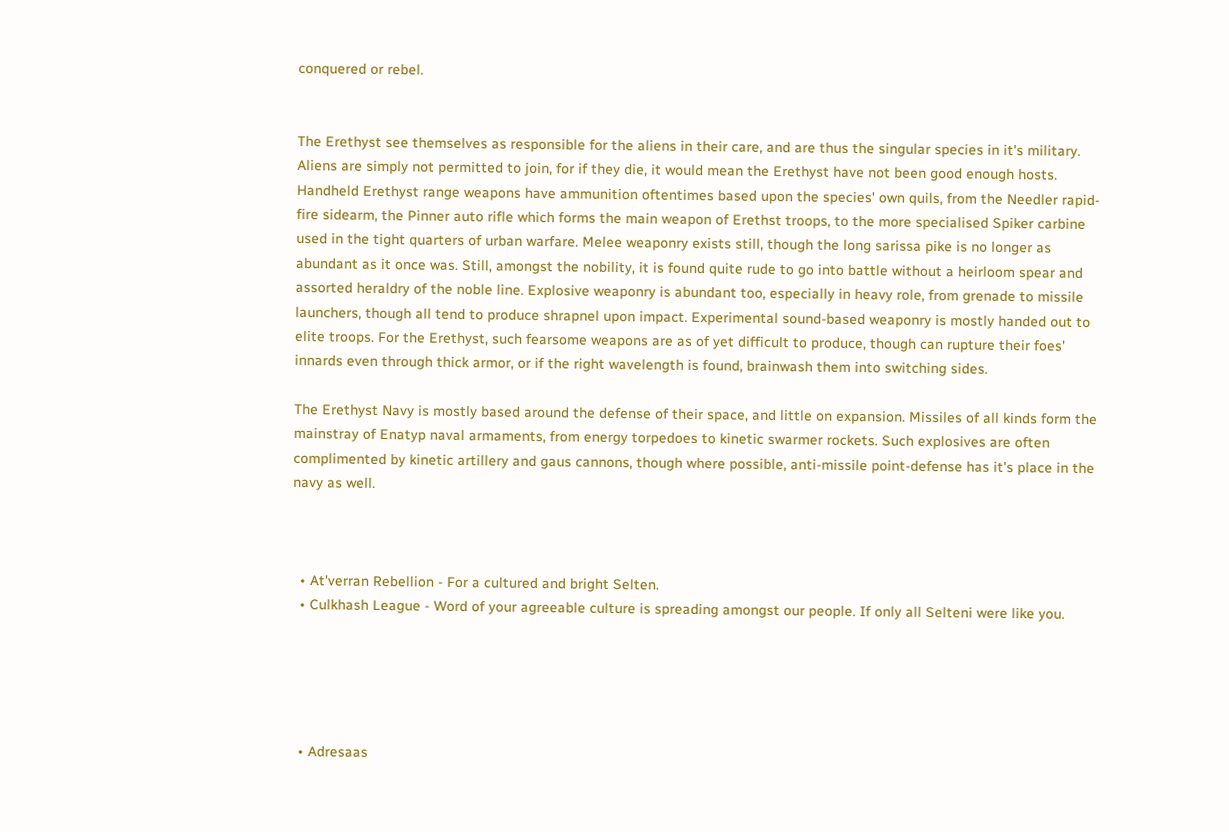conquered or rebel.


The Erethyst see themselves as responsible for the aliens in their care, and are thus the singular species in it's military. Aliens are simply not permitted to join, for if they die, it would mean the Erethyst have not been good enough hosts. Handheld Erethyst range weapons have ammunition oftentimes based upon the species' own quils, from the Needler rapid-fire sidearm, the Pinner auto rifle which forms the main weapon of Erethst troops, to the more specialised Spiker carbine used in the tight quarters of urban warfare. Melee weaponry exists still, though the long sarissa pike is no longer as abundant as it once was. Still, amongst the nobility, it is found quite rude to go into battle without a heirloom spear and assorted heraldry of the noble line. Explosive weaponry is abundant too, especially in heavy role, from grenade to missile launchers, though all tend to produce shrapnel upon impact. Experimental sound-based weaponry is mostly handed out to elite troops. For the Erethyst, such fearsome weapons are as of yet difficult to produce, though can rupture their foes' innards even through thick armor, or if the right wavelength is found, brainwash them into switching sides.

The Erethyst Navy is mostly based around the defense of their space, and little on expansion. Missiles of all kinds form the mainstray of Enatyp naval armaments, from energy torpedoes to kinetic swarmer rockets. Such explosives are often complimented by kinetic artillery and gaus cannons, though where possible, anti-missile point-defense has it's place in the navy as well.



  • At'verran Rebellion - For a cultured and bright Selten.
  • Culkhash League - Word of your agreeable culture is spreading amongst our people. If only all Selteni were like you.





  • Adresaas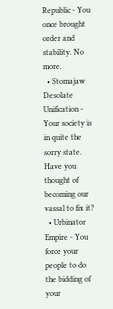Republic - You once brought order and stability. No more.
  • Stomajaw Desolate Unification - Your society is in quite the sorry state. Have you thought of becoming our vassal to fix it?
  • Urbinator Empire - You force your people to do the bidding of your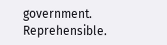government. Reprehensible.